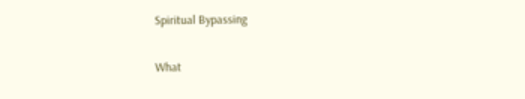Spiritual Bypassing

What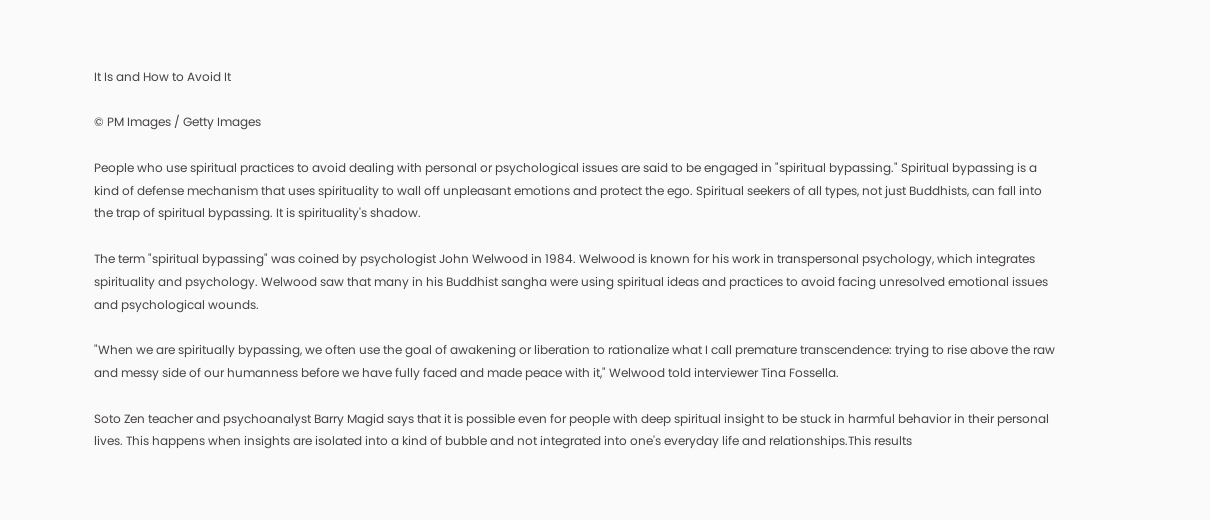It Is and How to Avoid It

© PM Images / Getty Images

People who use spiritual practices to avoid dealing with personal or psychological issues are said to be engaged in "spiritual bypassing." Spiritual bypassing is a kind of defense mechanism that uses spirituality to wall off unpleasant emotions and protect the ego. Spiritual seekers of all types, not just Buddhists, can fall into the trap of spiritual bypassing. It is spirituality's shadow.

The term "spiritual bypassing" was coined by psychologist John Welwood in 1984. Welwood is known for his work in transpersonal psychology, which integrates spirituality and psychology. Welwood saw that many in his Buddhist sangha were using spiritual ideas and practices to avoid facing unresolved emotional issues and psychological wounds.

"When we are spiritually bypassing, we often use the goal of awakening or liberation to rationalize what I call premature transcendence: trying to rise above the raw and messy side of our humanness before we have fully faced and made peace with it," Welwood told interviewer Tina Fossella.

Soto Zen teacher and psychoanalyst Barry Magid says that it is possible even for people with deep spiritual insight to be stuck in harmful behavior in their personal lives. This happens when insights are isolated into a kind of bubble and not integrated into one's everyday life and relationships.This results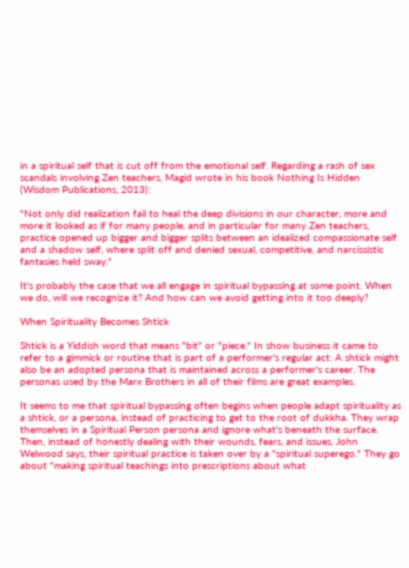in a spiritual self that is cut off from the emotional self. Regarding a rash of sex scandals involving Zen teachers, Magid wrote in his book Nothing Is Hidden (Wisdom Publications, 2013):

"Not only did realization fail to heal the deep divisions in our character, more and more it looked as if for many people, and in particular for many Zen teachers, practice opened up bigger and bigger splits between an idealized compassionate self and a shadow self, where split off and denied sexual, competitive, and narcissistic fantasies held sway."

It's probably the case that we all engage in spiritual bypassing at some point. When we do, will we recognize it? And how can we avoid getting into it too deeply?

When Spirituality Becomes Shtick

Shtick is a Yiddish word that means "bit" or "piece." In show business it came to refer to a gimmick or routine that is part of a performer's regular act. A shtick might also be an adopted persona that is maintained across a performer's career. The personas used by the Marx Brothers in all of their films are great examples.

It seems to me that spiritual bypassing often begins when people adapt spirituality as a shtick, or a persona, instead of practicing to get to the root of dukkha. They wrap themselves in a Spiritual Person persona and ignore what's beneath the surface. Then, instead of honestly dealing with their wounds, fears, and issues, John Welwood says, their spiritual practice is taken over by a "spiritual superego." They go about "making spiritual teachings into prescriptions about what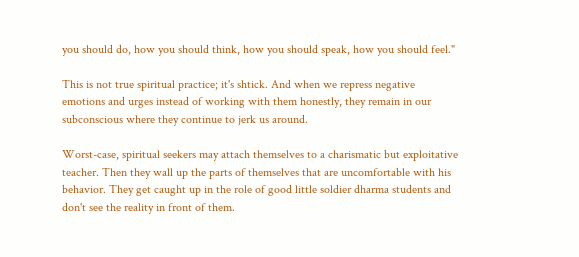you should do, how you should think, how you should speak, how you should feel."

This is not true spiritual practice; it's shtick. And when we repress negative emotions and urges instead of working with them honestly, they remain in our subconscious where they continue to jerk us around.

Worst-case, spiritual seekers may attach themselves to a charismatic but exploitative teacher. Then they wall up the parts of themselves that are uncomfortable with his behavior. They get caught up in the role of good little soldier dharma students and don't see the reality in front of them.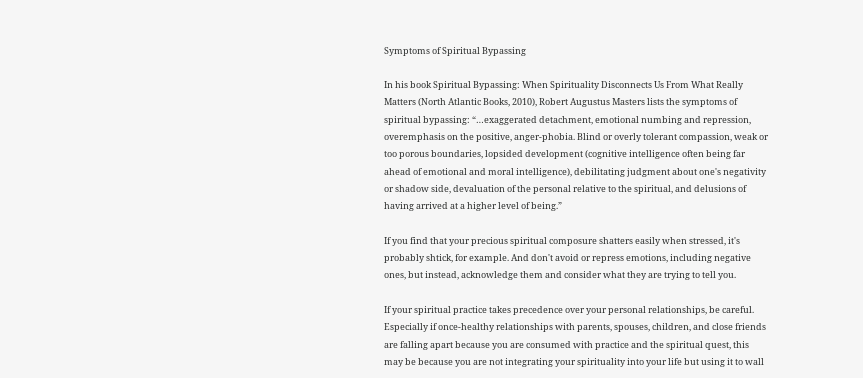Symptoms of Spiritual Bypassing

In his book Spiritual Bypassing: When Spirituality Disconnects Us From What Really Matters (North Atlantic Books, 2010), Robert Augustus Masters lists the symptoms of spiritual bypassing: “…exaggerated detachment, emotional numbing and repression, overemphasis on the positive, anger-phobia. Blind or overly tolerant compassion, weak or too porous boundaries, lopsided development (cognitive intelligence often being far ahead of emotional and moral intelligence), debilitating judgment about one's negativity or shadow side, devaluation of the personal relative to the spiritual, and delusions of having arrived at a higher level of being.”

If you find that your precious spiritual composure shatters easily when stressed, it's probably shtick, for example. And don't avoid or repress emotions, including negative ones, but instead, acknowledge them and consider what they are trying to tell you.

If your spiritual practice takes precedence over your personal relationships, be careful. Especially if once-healthy relationships with parents, spouses, children, and close friends are falling apart because you are consumed with practice and the spiritual quest, this may be because you are not integrating your spirituality into your life but using it to wall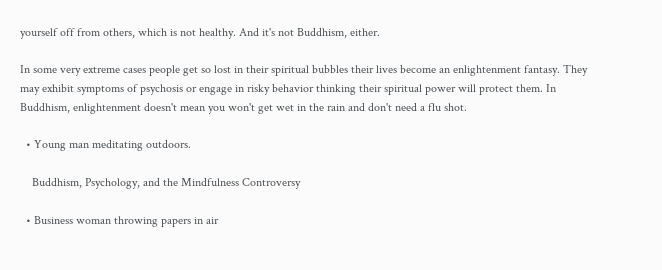yourself off from others, which is not healthy. And it's not Buddhism, either.

In some very extreme cases people get so lost in their spiritual bubbles their lives become an enlightenment fantasy. They may exhibit symptoms of psychosis or engage in risky behavior thinking their spiritual power will protect them. In Buddhism, enlightenment doesn't mean you won't get wet in the rain and don't need a flu shot.

  • Young man meditating outdoors.

    Buddhism, Psychology, and the Mindfulness Controversy

  • Business woman throwing papers in air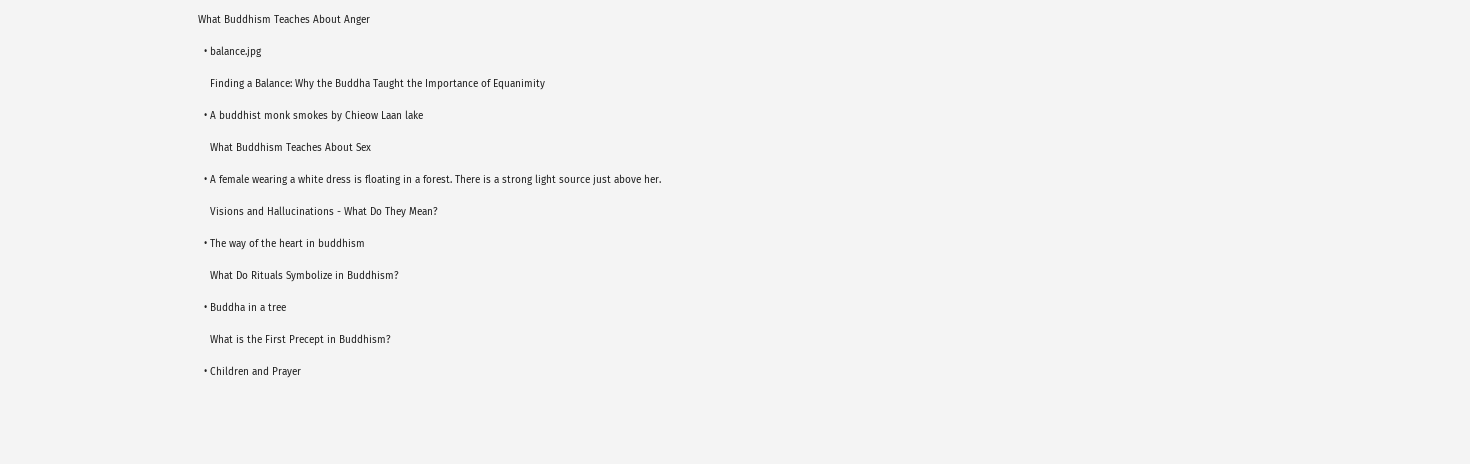What Buddhism Teaches About Anger

  • balance.jpg

    Finding a Balance: Why the Buddha Taught the Importance of Equanimity

  • A buddhist monk smokes by Chieow Laan lake

    What Buddhism Teaches About Sex

  • A female wearing a white dress is floating in a forest. There is a strong light source just above her.

    Visions and Hallucinations - What Do They Mean?

  • The way of the heart in buddhism

    What Do Rituals Symbolize in Buddhism?

  • Buddha in a tree

    What is the First Precept in Buddhism?

  • Children and Prayer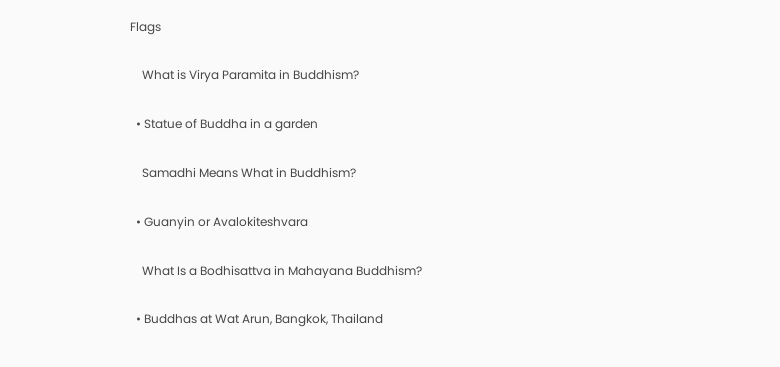Flags

    What is Virya Paramita in Buddhism?

  • Statue of Buddha in a garden

    Samadhi Means What in Buddhism?

  • Guanyin or Avalokiteshvara

    What Is a Bodhisattva in Mahayana Buddhism?

  • Buddhas at Wat Arun, Bangkok, Thailand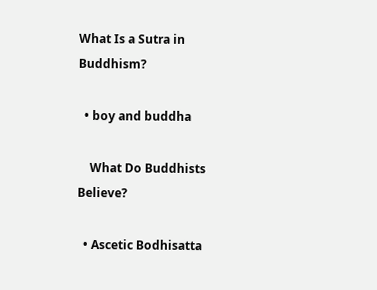What Is a Sutra in Buddhism?

  • boy and buddha

    What Do Buddhists Believe?

  • Ascetic Bodhisatta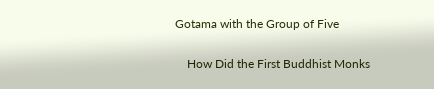Gotama with the Group of Five

    How Did the First Buddhist Monks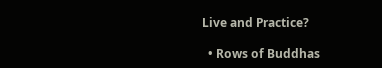Live and Practice?

  • Rows of Buddhas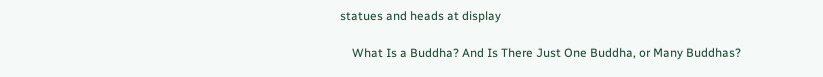statues and heads at display

    What Is a Buddha? And Is There Just One Buddha, or Many Buddhas?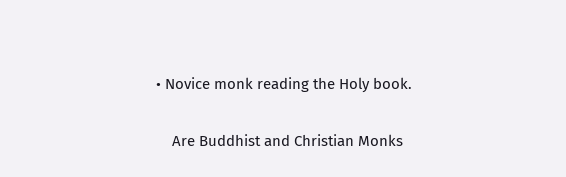• Novice monk reading the Holy book.

    Are Buddhist and Christian Monks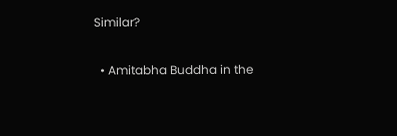Similar?

  • Amitabha Buddha in the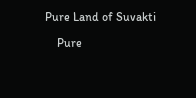Pure Land of Suvakti

    Pure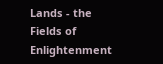Lands - the Fields of Enlightenment